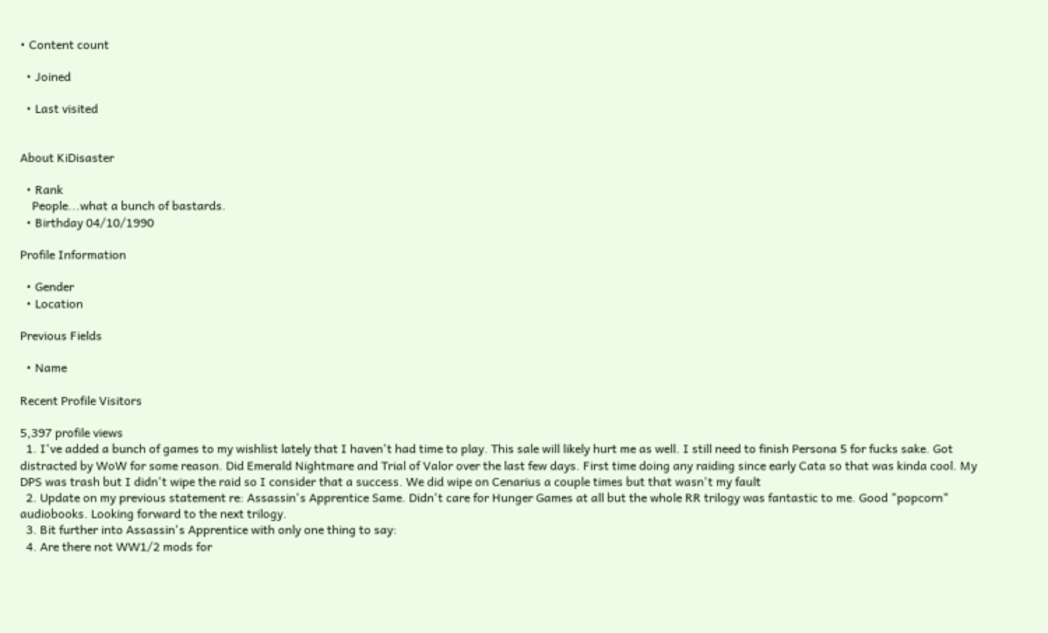• Content count

  • Joined

  • Last visited


About KiDisaster

  • Rank
    People...what a bunch of bastards.
  • Birthday 04/10/1990

Profile Information

  • Gender
  • Location

Previous Fields

  • Name

Recent Profile Visitors

5,397 profile views
  1. I've added a bunch of games to my wishlist lately that I haven't had time to play. This sale will likely hurt me as well. I still need to finish Persona 5 for fucks sake. Got distracted by WoW for some reason. Did Emerald Nightmare and Trial of Valor over the last few days. First time doing any raiding since early Cata so that was kinda cool. My DPS was trash but I didn't wipe the raid so I consider that a success. We did wipe on Cenarius a couple times but that wasn't my fault
  2. Update on my previous statement re: Assassin's Apprentice Same. Didn't care for Hunger Games at all but the whole RR trilogy was fantastic to me. Good "popcorn" audiobooks. Looking forward to the next trilogy.
  3. Bit further into Assassin's Apprentice with only one thing to say:
  4. Are there not WW1/2 mods for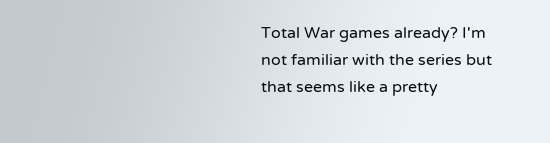Total War games already? I'm not familiar with the series but that seems like a pretty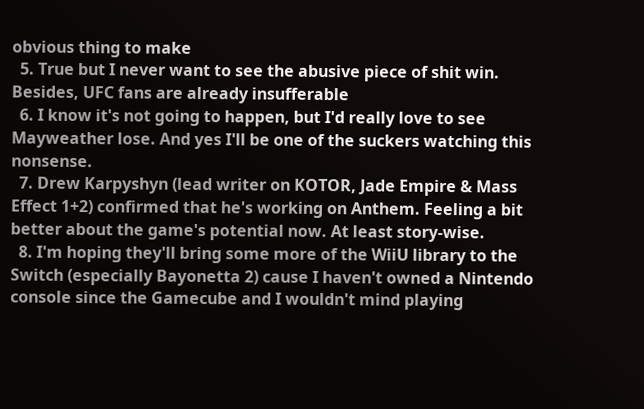obvious thing to make
  5. True but I never want to see the abusive piece of shit win. Besides, UFC fans are already insufferable
  6. I know it's not going to happen, but I'd really love to see Mayweather lose. And yes I'll be one of the suckers watching this nonsense.
  7. Drew Karpyshyn (lead writer on KOTOR, Jade Empire & Mass Effect 1+2) confirmed that he's working on Anthem. Feeling a bit better about the game's potential now. At least story-wise.
  8. I'm hoping they'll bring some more of the WiiU library to the Switch (especially Bayonetta 2) cause I haven't owned a Nintendo console since the Gamecube and I wouldn't mind playing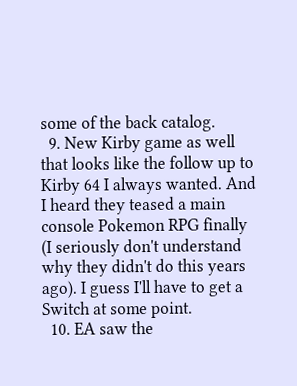some of the back catalog.
  9. New Kirby game as well that looks like the follow up to Kirby 64 I always wanted. And I heard they teased a main console Pokemon RPG finally (I seriously don't understand why they didn't do this years ago). I guess I'll have to get a Switch at some point.
  10. EA saw the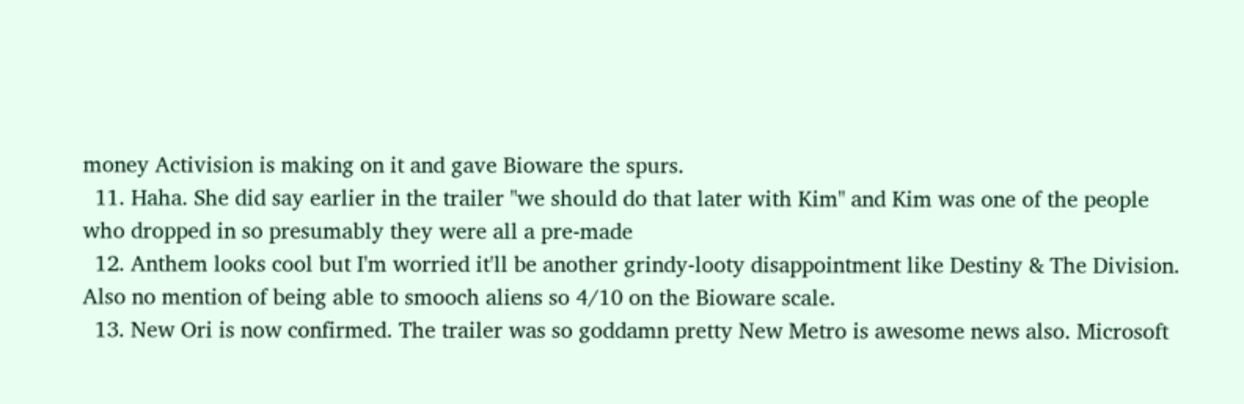money Activision is making on it and gave Bioware the spurs.
  11. Haha. She did say earlier in the trailer "we should do that later with Kim" and Kim was one of the people who dropped in so presumably they were all a pre-made
  12. Anthem looks cool but I'm worried it'll be another grindy-looty disappointment like Destiny & The Division. Also no mention of being able to smooch aliens so 4/10 on the Bioware scale.
  13. New Ori is now confirmed. The trailer was so goddamn pretty New Metro is awesome news also. Microsoft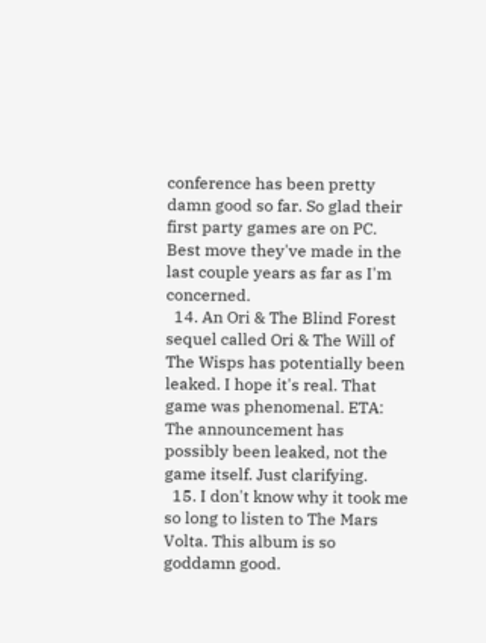conference has been pretty damn good so far. So glad their first party games are on PC. Best move they've made in the last couple years as far as I'm concerned.
  14. An Ori & The Blind Forest sequel called Ori & The Will of The Wisps has potentially been leaked. I hope it's real. That game was phenomenal. ETA: The announcement has possibly been leaked, not the game itself. Just clarifying.
  15. I don't know why it took me so long to listen to The Mars Volta. This album is so goddamn good.